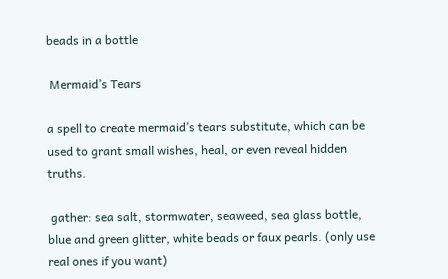beads in a bottle

 Mermaid’s Tears

a spell to create mermaid’s tears substitute, which can be used to grant small wishes, heal, or even reveal hidden truths.

 gather: sea salt, stormwater, seaweed, sea glass bottle, blue and green glitter, white beads or faux pearls. (only use real ones if you want)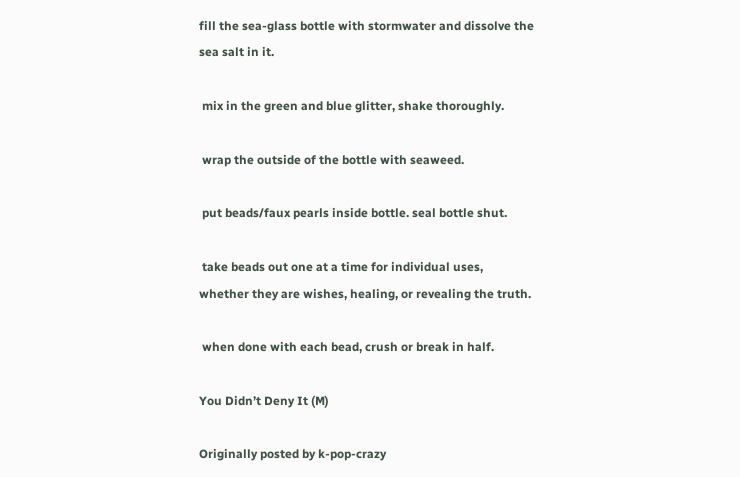fill the sea-glass bottle with stormwater and dissolve the sea salt in it.

 mix in the green and blue glitter, shake thoroughly.

 wrap the outside of the bottle with seaweed.

 put beads/faux pearls inside bottle. seal bottle shut.

 take beads out one at a time for individual uses, whether they are wishes, healing, or revealing the truth.

 when done with each bead, crush or break in half.

You Didn’t Deny It (M)

Originally posted by k-pop-crazy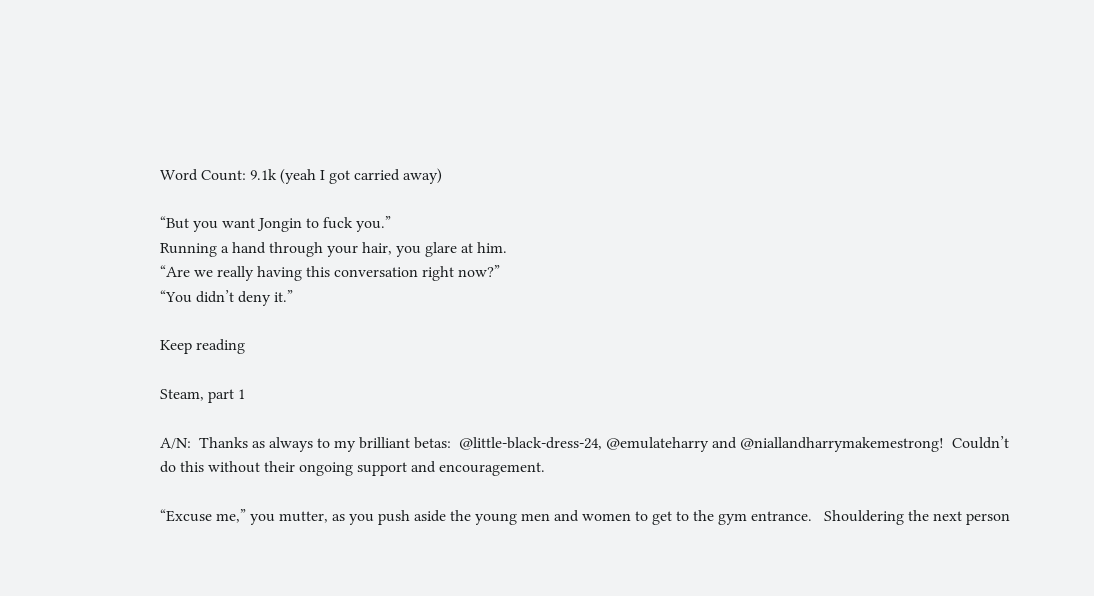Word Count: 9.1k (yeah I got carried away)

“But you want Jongin to fuck you.”
Running a hand through your hair, you glare at him.
“Are we really having this conversation right now?”
“You didn’t deny it.”

Keep reading

Steam, part 1

A/N:  Thanks as always to my brilliant betas:  @little-black-dress-24, @emulateharry and @niallandharrymakemestrong!  Couldn’t do this without their ongoing support and encouragement.

“Excuse me,” you mutter, as you push aside the young men and women to get to the gym entrance.   Shouldering the next person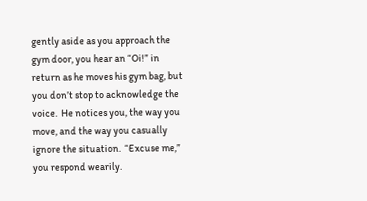gently aside as you approach the gym door, you hear an “Oi!” in return as he moves his gym bag, but you don’t stop to acknowledge the voice.  He notices you, the way you move, and the way you casually ignore the situation.  “Excuse me,” you respond wearily.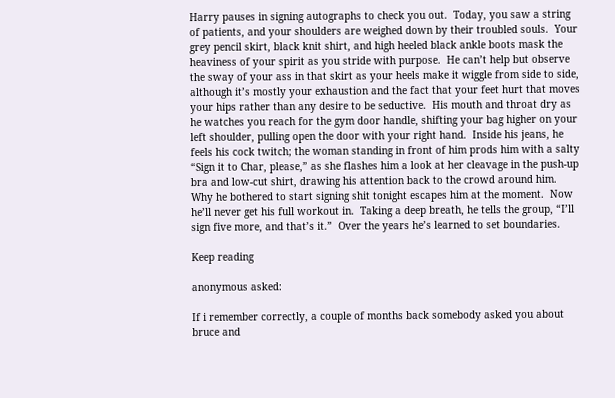Harry pauses in signing autographs to check you out.  Today, you saw a string of patients, and your shoulders are weighed down by their troubled souls.  Your grey pencil skirt, black knit shirt, and high heeled black ankle boots mask the heaviness of your spirit as you stride with purpose.  He can’t help but observe the sway of your ass in that skirt as your heels make it wiggle from side to side, although it’s mostly your exhaustion and the fact that your feet hurt that moves your hips rather than any desire to be seductive.  His mouth and throat dry as he watches you reach for the gym door handle, shifting your bag higher on your left shoulder, pulling open the door with your right hand.  Inside his jeans, he feels his cock twitch; the woman standing in front of him prods him with a salty “Sign it to Char, please,” as she flashes him a look at her cleavage in the push-up bra and low-cut shirt, drawing his attention back to the crowd around him.  Why he bothered to start signing shit tonight escapes him at the moment.  Now he’ll never get his full workout in.  Taking a deep breath, he tells the group, “I’ll sign five more, and that’s it.”  Over the years he’s learned to set boundaries.

Keep reading

anonymous asked:

If i remember correctly, a couple of months back somebody asked you about bruce and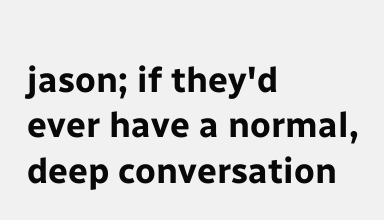jason; if they'd ever have a normal, deep conversation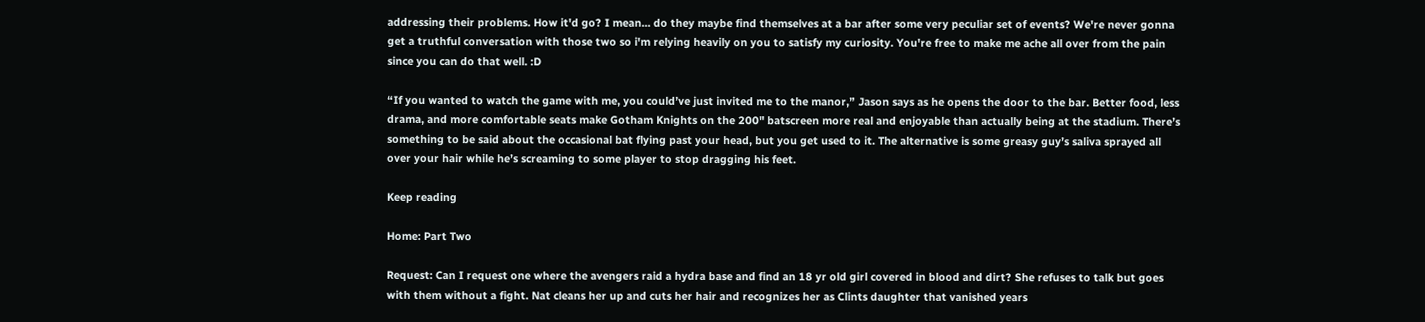addressing their problems. How it'd go? I mean... do they maybe find themselves at a bar after some very peculiar set of events? We're never gonna get a truthful conversation with those two so i'm relying heavily on you to satisfy my curiosity. You're free to make me ache all over from the pain since you can do that well. :D

“If you wanted to watch the game with me, you could’ve just invited me to the manor,” Jason says as he opens the door to the bar. Better food, less drama, and more comfortable seats make Gotham Knights on the 200" batscreen more real and enjoyable than actually being at the stadium. There’s something to be said about the occasional bat flying past your head, but you get used to it. The alternative is some greasy guy’s saliva sprayed all over your hair while he’s screaming to some player to stop dragging his feet.

Keep reading

Home: Part Two

Request: Can I request one where the avengers raid a hydra base and find an 18 yr old girl covered in blood and dirt? She refuses to talk but goes with them without a fight. Nat cleans her up and cuts her hair and recognizes her as Clints daughter that vanished years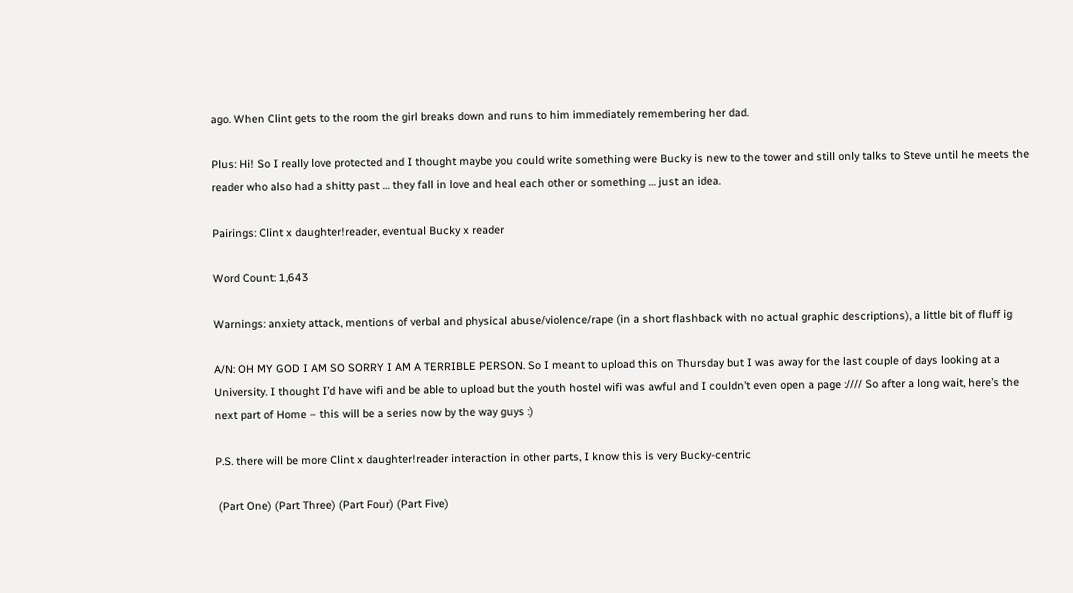ago. When Clint gets to the room the girl breaks down and runs to him immediately remembering her dad.

Plus: Hi! So I really love protected and I thought maybe you could write something were Bucky is new to the tower and still only talks to Steve until he meets the reader who also had a shitty past … they fall in love and heal each other or something … just an idea.

Pairings: Clint x daughter!reader, eventual Bucky x reader

Word Count: 1,643

Warnings: anxiety attack, mentions of verbal and physical abuse/violence/rape (in a short flashback with no actual graphic descriptions), a little bit of fluff ig

A/N: OH MY GOD I AM SO SORRY I AM A TERRIBLE PERSON. So I meant to upload this on Thursday but I was away for the last couple of days looking at a University. I thought I’d have wifi and be able to upload but the youth hostel wifi was awful and I couldn’t even open a page ://// So after a long wait, here’s the next part of Home – this will be a series now by the way guys :)

P.S. there will be more Clint x daughter!reader interaction in other parts, I know this is very Bucky-centric

 (Part One) (Part Three) (Part Four) (Part Five)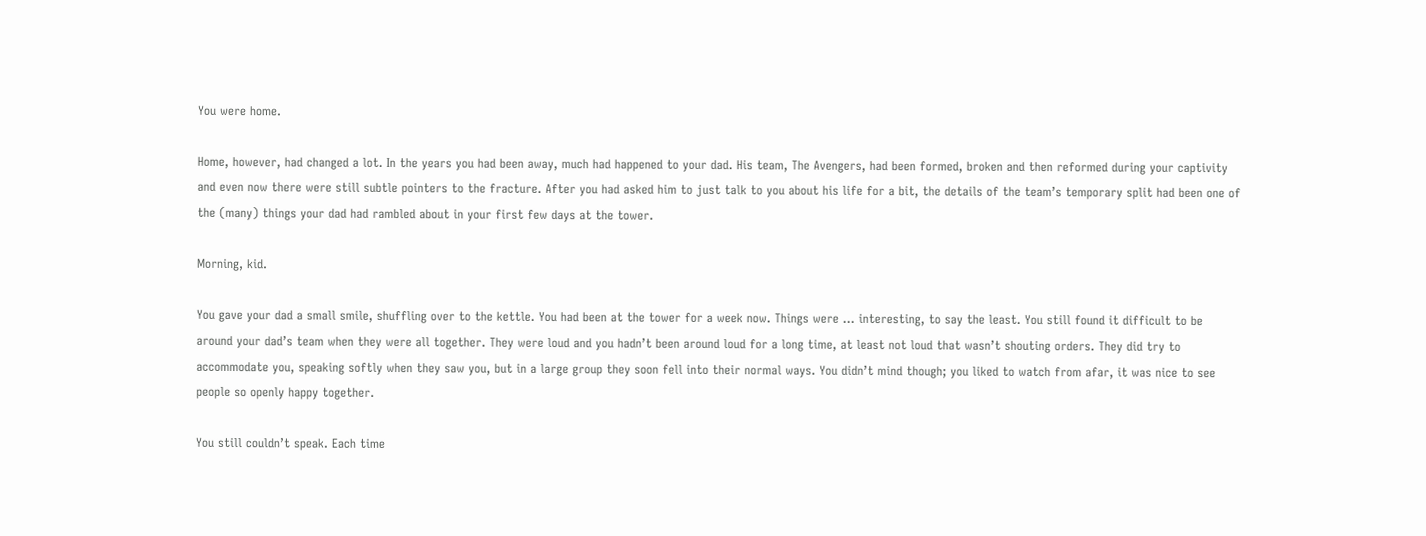You were home.

Home, however, had changed a lot. In the years you had been away, much had happened to your dad. His team, The Avengers, had been formed, broken and then reformed during your captivity and even now there were still subtle pointers to the fracture. After you had asked him to just talk to you about his life for a bit, the details of the team’s temporary split had been one of the (many) things your dad had rambled about in your first few days at the tower.

Morning, kid.

You gave your dad a small smile, shuffling over to the kettle. You had been at the tower for a week now. Things were … interesting, to say the least. You still found it difficult to be around your dad’s team when they were all together. They were loud and you hadn’t been around loud for a long time, at least not loud that wasn’t shouting orders. They did try to accommodate you, speaking softly when they saw you, but in a large group they soon fell into their normal ways. You didn’t mind though; you liked to watch from afar, it was nice to see people so openly happy together.

You still couldn’t speak. Each time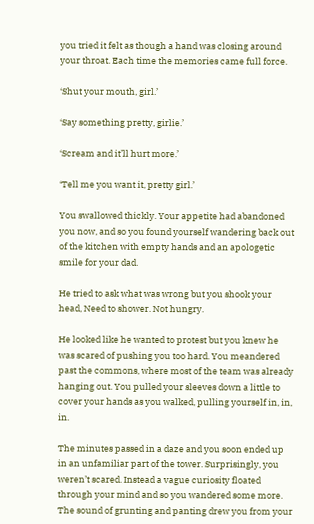you tried it felt as though a hand was closing around your throat. Each time the memories came full force.

‘Shut your mouth, girl.’

‘Say something pretty, girlie.’

‘Scream and it’ll hurt more.’

‘Tell me you want it, pretty girl.’

You swallowed thickly. Your appetite had abandoned you now, and so you found yourself wandering back out of the kitchen with empty hands and an apologetic smile for your dad.

He tried to ask what was wrong but you shook your head, Need to shower. Not hungry.

He looked like he wanted to protest but you knew he was scared of pushing you too hard. You meandered past the commons, where most of the team was already hanging out. You pulled your sleeves down a little to cover your hands as you walked, pulling yourself in, in, in.

The minutes passed in a daze and you soon ended up in an unfamiliar part of the tower. Surprisingly, you weren’t scared. Instead a vague curiosity floated through your mind and so you wandered some more. The sound of grunting and panting drew you from your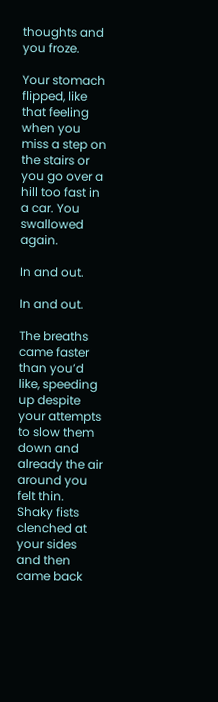thoughts and you froze.

Your stomach flipped, like that feeling when you miss a step on the stairs or you go over a hill too fast in a car. You swallowed again.

In and out.

In and out.

The breaths came faster than you’d like, speeding up despite your attempts to slow them down and already the air around you felt thin. Shaky fists clenched at your sides and then came back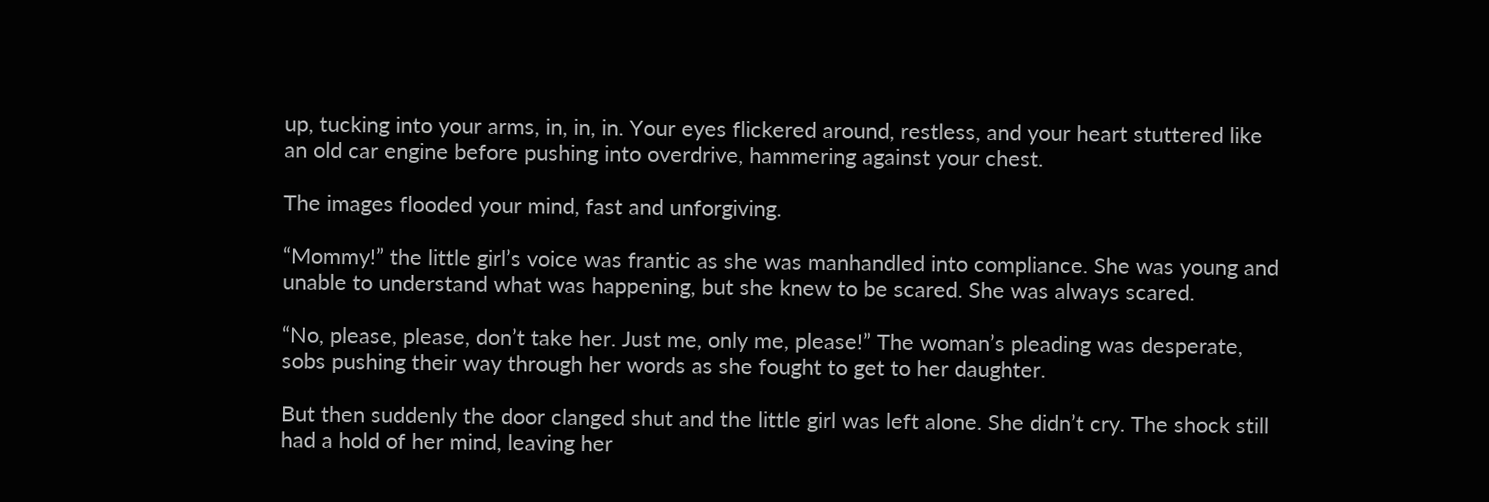up, tucking into your arms, in, in, in. Your eyes flickered around, restless, and your heart stuttered like an old car engine before pushing into overdrive, hammering against your chest.

The images flooded your mind, fast and unforgiving.

“Mommy!” the little girl’s voice was frantic as she was manhandled into compliance. She was young and unable to understand what was happening, but she knew to be scared. She was always scared.

“No, please, please, don’t take her. Just me, only me, please!” The woman’s pleading was desperate, sobs pushing their way through her words as she fought to get to her daughter.

But then suddenly the door clanged shut and the little girl was left alone. She didn’t cry. The shock still had a hold of her mind, leaving her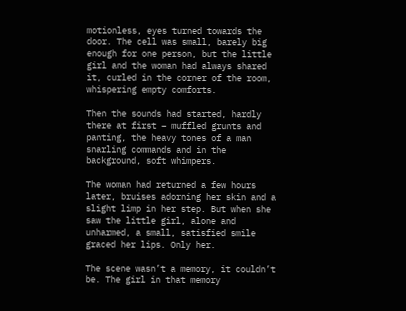motionless, eyes turned towards the door. The cell was small, barely big enough for one person, but the little girl and the woman had always shared it, curled in the corner of the room, whispering empty comforts.

Then the sounds had started, hardly there at first – muffled grunts and panting, the heavy tones of a man snarling commands and in the background, soft whimpers.

The woman had returned a few hours later, bruises adorning her skin and a slight limp in her step. But when she saw the little girl, alone and unharmed, a small, satisfied smile graced her lips. Only her.

The scene wasn’t a memory, it couldn’t be. The girl in that memory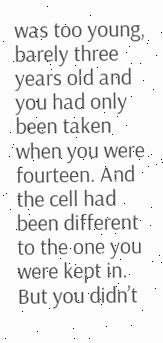was too young, barely three years old and you had only been taken when you were fourteen. And the cell had been different to the one you were kept in. But you didn’t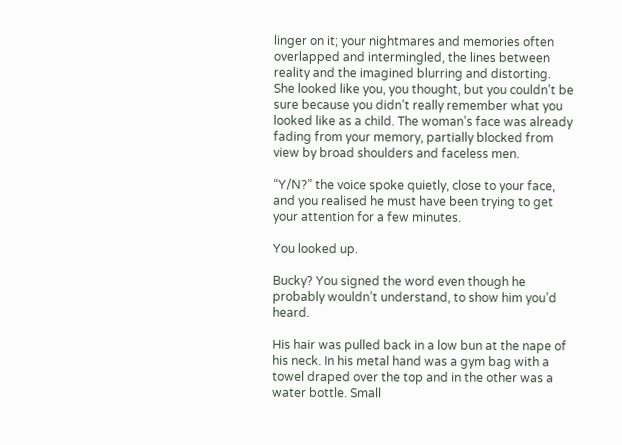linger on it; your nightmares and memories often overlapped and intermingled, the lines between reality and the imagined blurring and distorting. She looked like you, you thought, but you couldn’t be sure because you didn’t really remember what you looked like as a child. The woman’s face was already fading from your memory, partially blocked from view by broad shoulders and faceless men.

“Y/N?” the voice spoke quietly, close to your face, and you realised he must have been trying to get your attention for a few minutes.

You looked up.

Bucky? You signed the word even though he probably wouldn’t understand, to show him you’d heard.

His hair was pulled back in a low bun at the nape of his neck. In his metal hand was a gym bag with a towel draped over the top and in the other was a water bottle. Small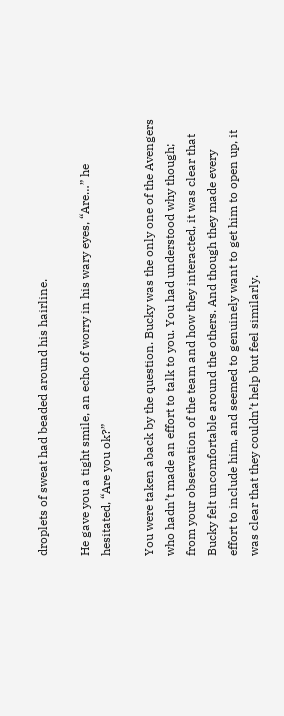droplets of sweat had beaded around his hairline.

He gave you a tight smile, an echo of worry in his wary eyes, “Are…” he hesitated, “Are you ok?”

You were taken aback by the question. Bucky was the only one of the Avengers who hadn’t made an effort to talk to you. You had understood why though; from your observation of the team and how they interacted, it was clear that Bucky felt uncomfortable around the others. And though they made every effort to include him, and seemed to genuinely want to get him to open up, it was clear that they couldn’t help but feel similarly.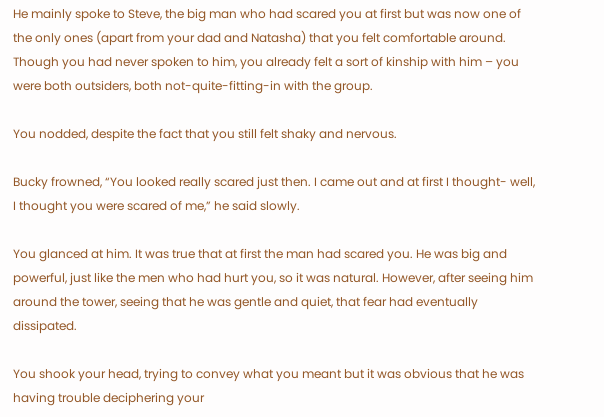He mainly spoke to Steve, the big man who had scared you at first but was now one of the only ones (apart from your dad and Natasha) that you felt comfortable around. Though you had never spoken to him, you already felt a sort of kinship with him – you were both outsiders, both not-quite-fitting-in with the group.

You nodded, despite the fact that you still felt shaky and nervous.

Bucky frowned, “You looked really scared just then. I came out and at first I thought- well, I thought you were scared of me,” he said slowly.

You glanced at him. It was true that at first the man had scared you. He was big and powerful, just like the men who had hurt you, so it was natural. However, after seeing him around the tower, seeing that he was gentle and quiet, that fear had eventually dissipated.

You shook your head, trying to convey what you meant but it was obvious that he was having trouble deciphering your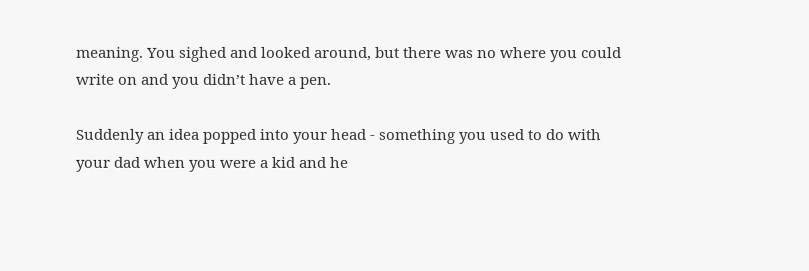meaning. You sighed and looked around, but there was no where you could write on and you didn’t have a pen.

Suddenly an idea popped into your head - something you used to do with your dad when you were a kid and he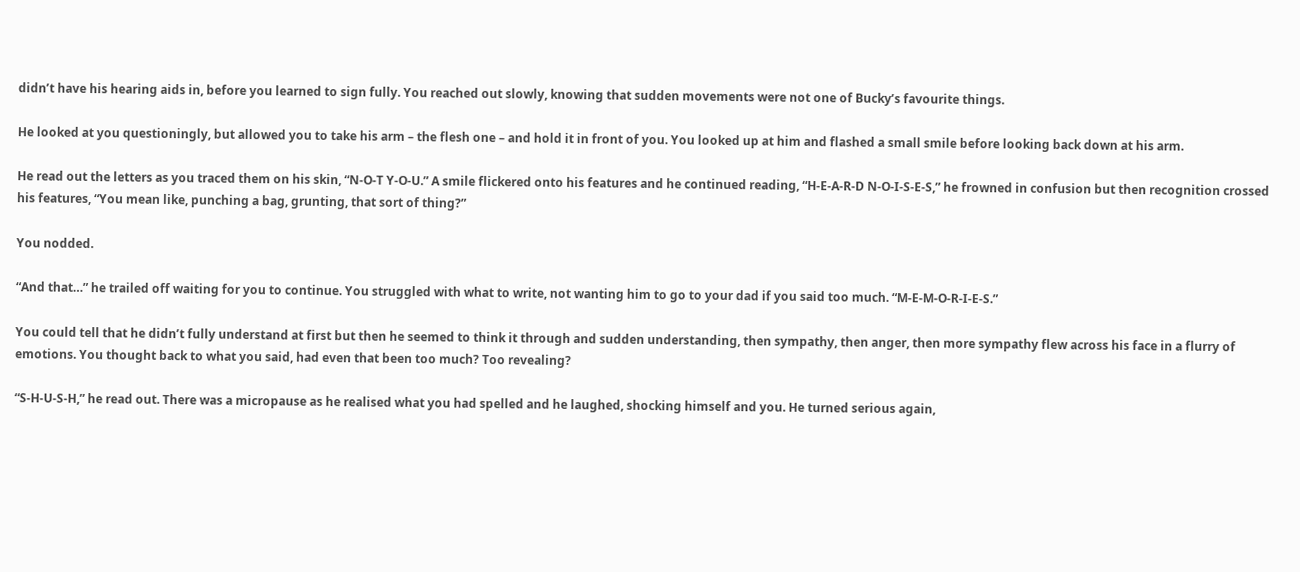didn’t have his hearing aids in, before you learned to sign fully. You reached out slowly, knowing that sudden movements were not one of Bucky’s favourite things.

He looked at you questioningly, but allowed you to take his arm – the flesh one – and hold it in front of you. You looked up at him and flashed a small smile before looking back down at his arm.

He read out the letters as you traced them on his skin, “N-O-T Y-O-U.” A smile flickered onto his features and he continued reading, “H-E-A-R-D N-O-I-S-E-S,” he frowned in confusion but then recognition crossed his features, “You mean like, punching a bag, grunting, that sort of thing?”

You nodded.

“And that…” he trailed off waiting for you to continue. You struggled with what to write, not wanting him to go to your dad if you said too much. “M-E-M-O-R-I-E-S.”

You could tell that he didn’t fully understand at first but then he seemed to think it through and sudden understanding, then sympathy, then anger, then more sympathy flew across his face in a flurry of emotions. You thought back to what you said, had even that been too much? Too revealing?

“S-H-U-S-H,” he read out. There was a micropause as he realised what you had spelled and he laughed, shocking himself and you. He turned serious again,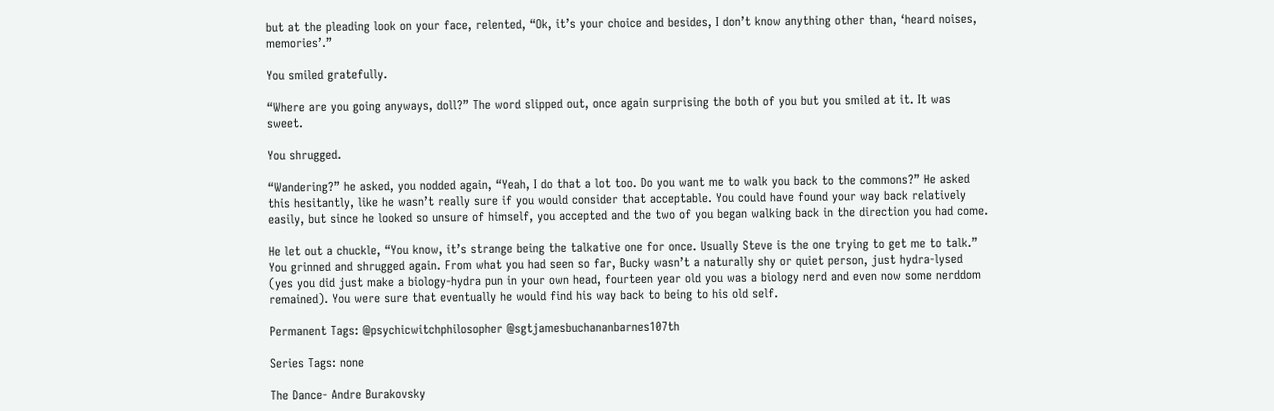but at the pleading look on your face, relented, “Ok, it’s your choice and besides, I don’t know anything other than, ‘heard noises, memories’.”

You smiled gratefully.

“Where are you going anyways, doll?” The word slipped out, once again surprising the both of you but you smiled at it. It was sweet.

You shrugged.

“Wandering?” he asked, you nodded again, “Yeah, I do that a lot too. Do you want me to walk you back to the commons?” He asked this hesitantly, like he wasn’t really sure if you would consider that acceptable. You could have found your way back relatively easily, but since he looked so unsure of himself, you accepted and the two of you began walking back in the direction you had come.

He let out a chuckle, “You know, it’s strange being the talkative one for once. Usually Steve is the one trying to get me to talk.” You grinned and shrugged again. From what you had seen so far, Bucky wasn’t a naturally shy or quiet person, just hydra-lysed (yes you did just make a biology-hydra pun in your own head, fourteen year old you was a biology nerd and even now some nerddom remained). You were sure that eventually he would find his way back to being to his old self.

Permanent Tags: @psychicwitchphilosopher @sgtjamesbuchananbarnes107th

Series Tags: none

The Dance- Andre Burakovsky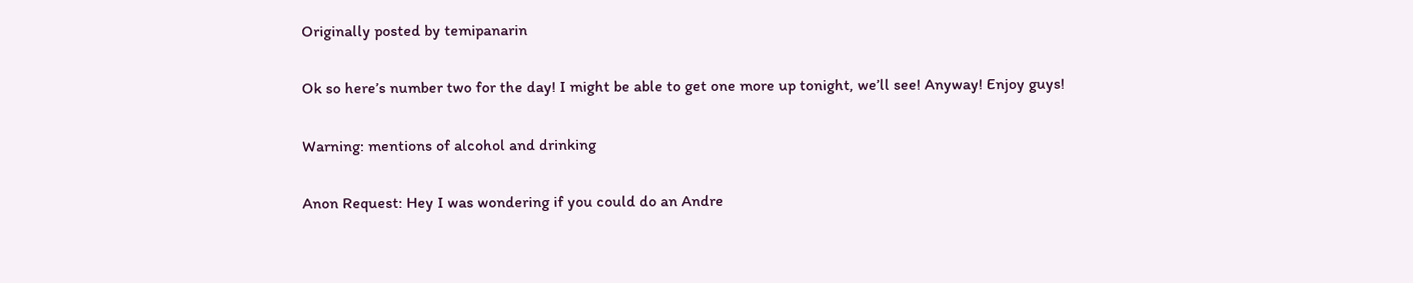Originally posted by temipanarin

Ok so here’s number two for the day! I might be able to get one more up tonight, we’ll see! Anyway! Enjoy guys!

Warning: mentions of alcohol and drinking

Anon Request: Hey I was wondering if you could do an Andre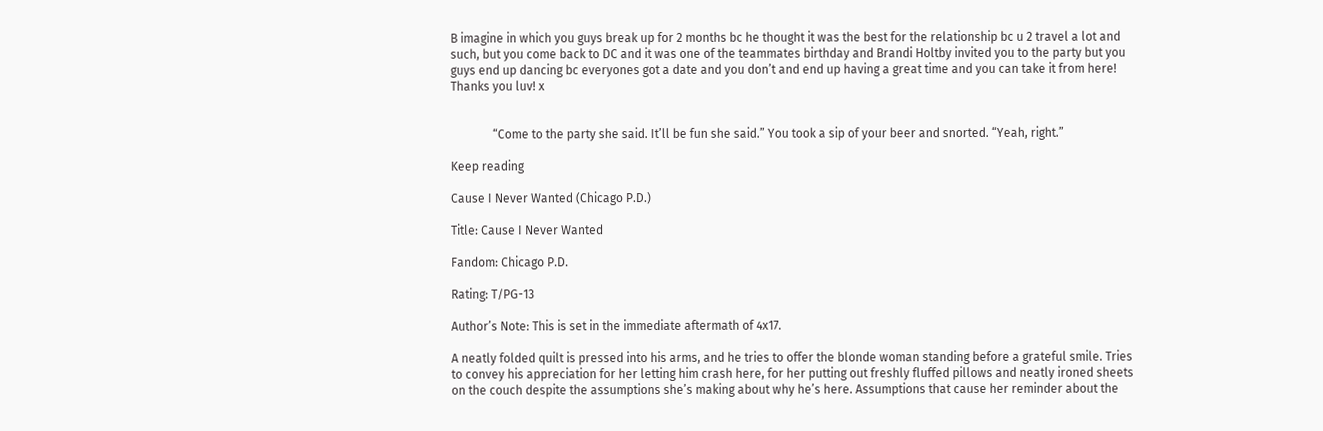B imagine in which you guys break up for 2 months bc he thought it was the best for the relationship bc u 2 travel a lot and such, but you come back to DC and it was one of the teammates birthday and Brandi Holtby invited you to the party but you guys end up dancing bc everyones got a date and you don’t and end up having a great time and you can take it from here! Thanks you luv! x


              “Come to the party she said. It’ll be fun she said.” You took a sip of your beer and snorted. “Yeah, right.”

Keep reading

Cause I Never Wanted (Chicago P.D.)

Title: Cause I Never Wanted

Fandom: Chicago P.D.

Rating: T/PG-13

Author’s Note: This is set in the immediate aftermath of 4x17.

A neatly folded quilt is pressed into his arms, and he tries to offer the blonde woman standing before a grateful smile. Tries to convey his appreciation for her letting him crash here, for her putting out freshly fluffed pillows and neatly ironed sheets on the couch despite the assumptions she’s making about why he’s here. Assumptions that cause her reminder about the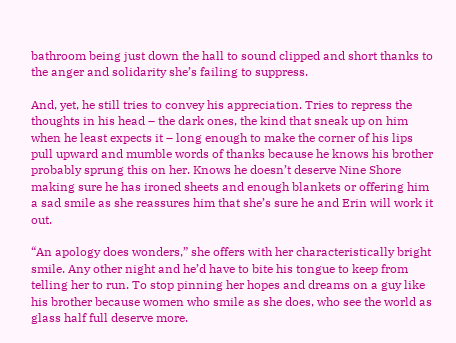bathroom being just down the hall to sound clipped and short thanks to the anger and solidarity she’s failing to suppress.

And, yet, he still tries to convey his appreciation. Tries to repress the thoughts in his head – the dark ones, the kind that sneak up on him when he least expects it – long enough to make the corner of his lips pull upward and mumble words of thanks because he knows his brother probably sprung this on her. Knows he doesn’t deserve Nine Shore making sure he has ironed sheets and enough blankets or offering him a sad smile as she reassures him that she’s sure he and Erin will work it out.

“An apology does wonders,” she offers with her characteristically bright smile. Any other night and he’d have to bite his tongue to keep from telling her to run. To stop pinning her hopes and dreams on a guy like his brother because women who smile as she does, who see the world as glass half full deserve more.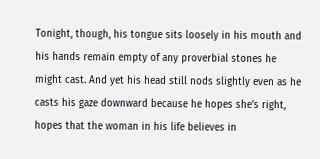Tonight, though, his tongue sits loosely in his mouth and his hands remain empty of any proverbial stones he might cast. And yet his head still nods slightly even as he casts his gaze downward because he hopes she’s right, hopes that the woman in his life believes in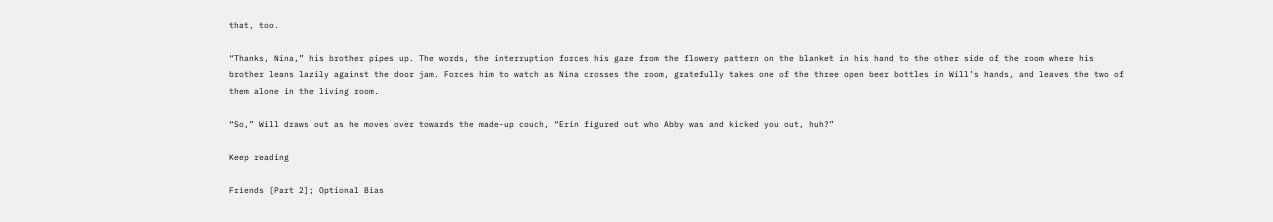that, too.

“Thanks, Nina,” his brother pipes up. The words, the interruption forces his gaze from the flowery pattern on the blanket in his hand to the other side of the room where his brother leans lazily against the door jam. Forces him to watch as Nina crosses the room, gratefully takes one of the three open beer bottles in Will’s hands, and leaves the two of them alone in the living room.

“So,” Will draws out as he moves over towards the made-up couch, “Erin figured out who Abby was and kicked you out, huh?”

Keep reading

Friends [Part 2]; Optional Bias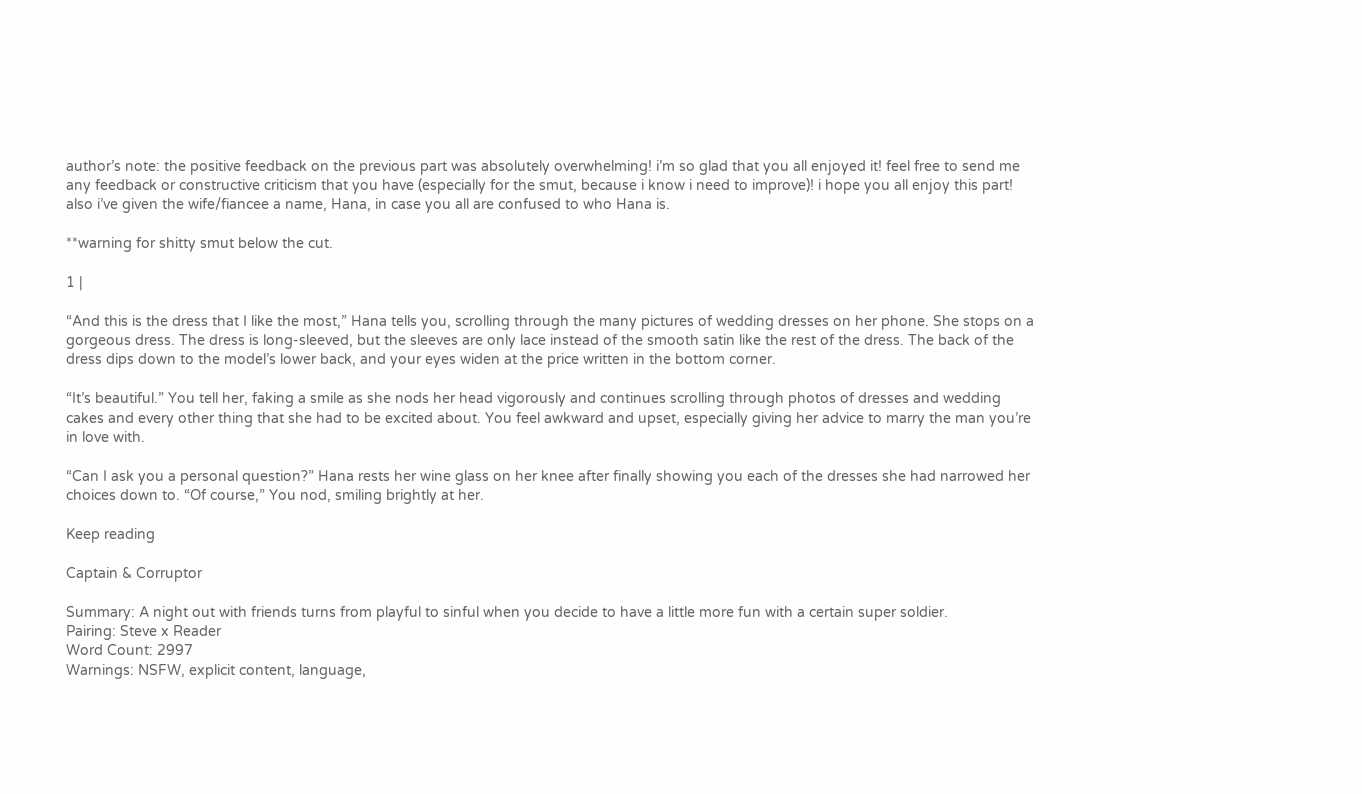author’s note: the positive feedback on the previous part was absolutely overwhelming! i’m so glad that you all enjoyed it! feel free to send me any feedback or constructive criticism that you have (especially for the smut, because i know i need to improve)! i hope you all enjoy this part! also i’ve given the wife/fiancee a name, Hana, in case you all are confused to who Hana is.

**warning for shitty smut below the cut.

1 |

“And this is the dress that I like the most,” Hana tells you, scrolling through the many pictures of wedding dresses on her phone. She stops on a gorgeous dress. The dress is long-sleeved, but the sleeves are only lace instead of the smooth satin like the rest of the dress. The back of the dress dips down to the model’s lower back, and your eyes widen at the price written in the bottom corner.

“It’s beautiful.” You tell her, faking a smile as she nods her head vigorously and continues scrolling through photos of dresses and wedding cakes and every other thing that she had to be excited about. You feel awkward and upset, especially giving her advice to marry the man you’re in love with.

“Can I ask you a personal question?” Hana rests her wine glass on her knee after finally showing you each of the dresses she had narrowed her choices down to. “Of course,” You nod, smiling brightly at her.

Keep reading

Captain & Corruptor

Summary: A night out with friends turns from playful to sinful when you decide to have a little more fun with a certain super soldier.
Pairing: Steve x Reader
Word Count: 2997
Warnings: NSFW, explicit content, language,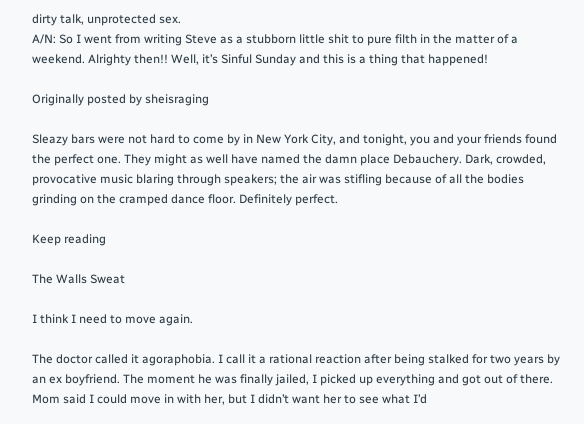dirty talk, unprotected sex.
A/N: So I went from writing Steve as a stubborn little shit to pure filth in the matter of a weekend. Alrighty then!! Well, it’s Sinful Sunday and this is a thing that happened!

Originally posted by sheisraging

Sleazy bars were not hard to come by in New York City, and tonight, you and your friends found the perfect one. They might as well have named the damn place Debauchery. Dark, crowded, provocative music blaring through speakers; the air was stifling because of all the bodies grinding on the cramped dance floor. Definitely perfect.

Keep reading

The Walls Sweat

I think I need to move again.

The doctor called it agoraphobia. I call it a rational reaction after being stalked for two years by an ex boyfriend. The moment he was finally jailed, I picked up everything and got out of there. Mom said I could move in with her, but I didn’t want her to see what I’d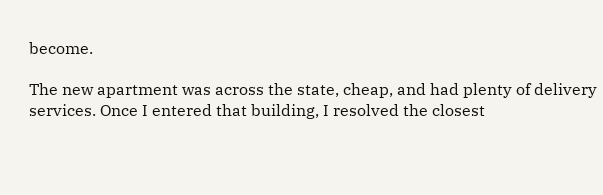become.

The new apartment was across the state, cheap, and had plenty of delivery services. Once I entered that building, I resolved the closest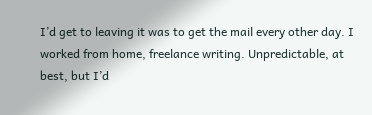I’d get to leaving it was to get the mail every other day. I worked from home, freelance writing. Unpredictable, at best, but I’d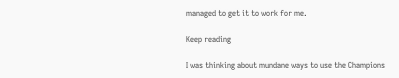managed to get it to work for me.

Keep reading

I was thinking about mundane ways to use the Champions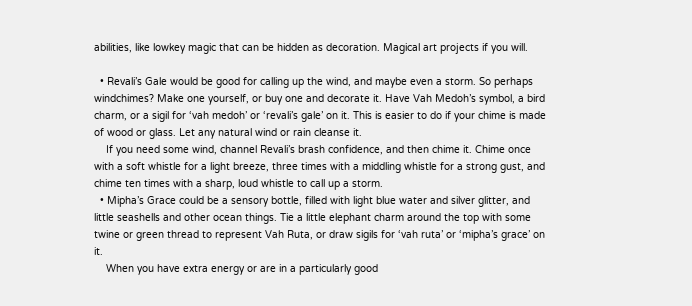abilities, like lowkey magic that can be hidden as decoration. Magical art projects if you will.

  • Revali’s Gale would be good for calling up the wind, and maybe even a storm. So perhaps windchimes? Make one yourself, or buy one and decorate it. Have Vah Medoh’s symbol, a bird charm, or a sigil for ‘vah medoh’ or ‘revali’s gale’ on it. This is easier to do if your chime is made of wood or glass. Let any natural wind or rain cleanse it.
    If you need some wind, channel Revali’s brash confidence, and then chime it. Chime once with a soft whistle for a light breeze, three times with a middling whistle for a strong gust, and chime ten times with a sharp, loud whistle to call up a storm.
  • Mipha’s Grace could be a sensory bottle, filled with light blue water and silver glitter, and little seashells and other ocean things. Tie a little elephant charm around the top with some twine or green thread to represent Vah Ruta, or draw sigils for ‘vah ruta’ or ‘mipha’s grace’ on it.
    When you have extra energy or are in a particularly good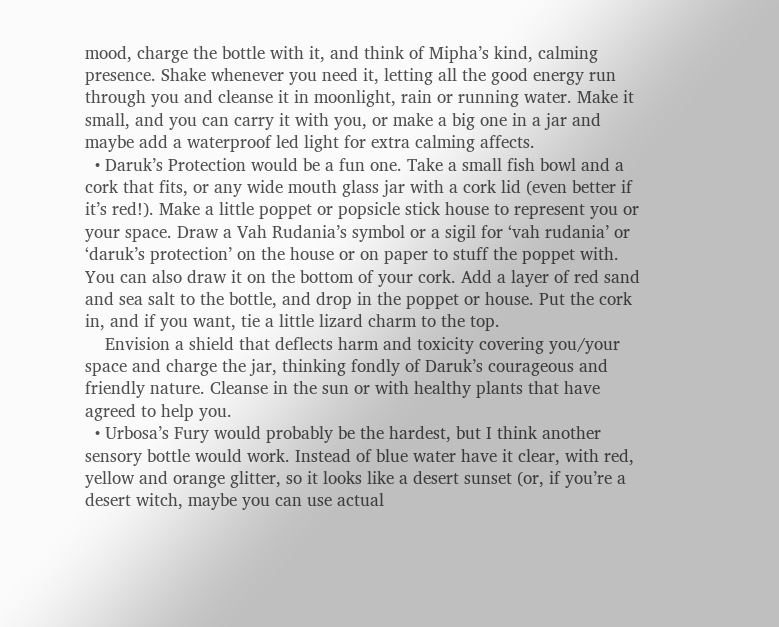mood, charge the bottle with it, and think of Mipha’s kind, calming presence. Shake whenever you need it, letting all the good energy run through you and cleanse it in moonlight, rain or running water. Make it small, and you can carry it with you, or make a big one in a jar and maybe add a waterproof led light for extra calming affects.
  • Daruk’s Protection would be a fun one. Take a small fish bowl and a cork that fits, or any wide mouth glass jar with a cork lid (even better if it’s red!). Make a little poppet or popsicle stick house to represent you or your space. Draw a Vah Rudania’s symbol or a sigil for ‘vah rudania’ or ‘daruk’s protection’ on the house or on paper to stuff the poppet with. You can also draw it on the bottom of your cork. Add a layer of red sand and sea salt to the bottle, and drop in the poppet or house. Put the cork in, and if you want, tie a little lizard charm to the top.
    Envision a shield that deflects harm and toxicity covering you/your space and charge the jar, thinking fondly of Daruk’s courageous and friendly nature. Cleanse in the sun or with healthy plants that have agreed to help you.
  • Urbosa’s Fury would probably be the hardest, but I think another sensory bottle would work. Instead of blue water have it clear, with red, yellow and orange glitter, so it looks like a desert sunset (or, if you’re a desert witch, maybe you can use actual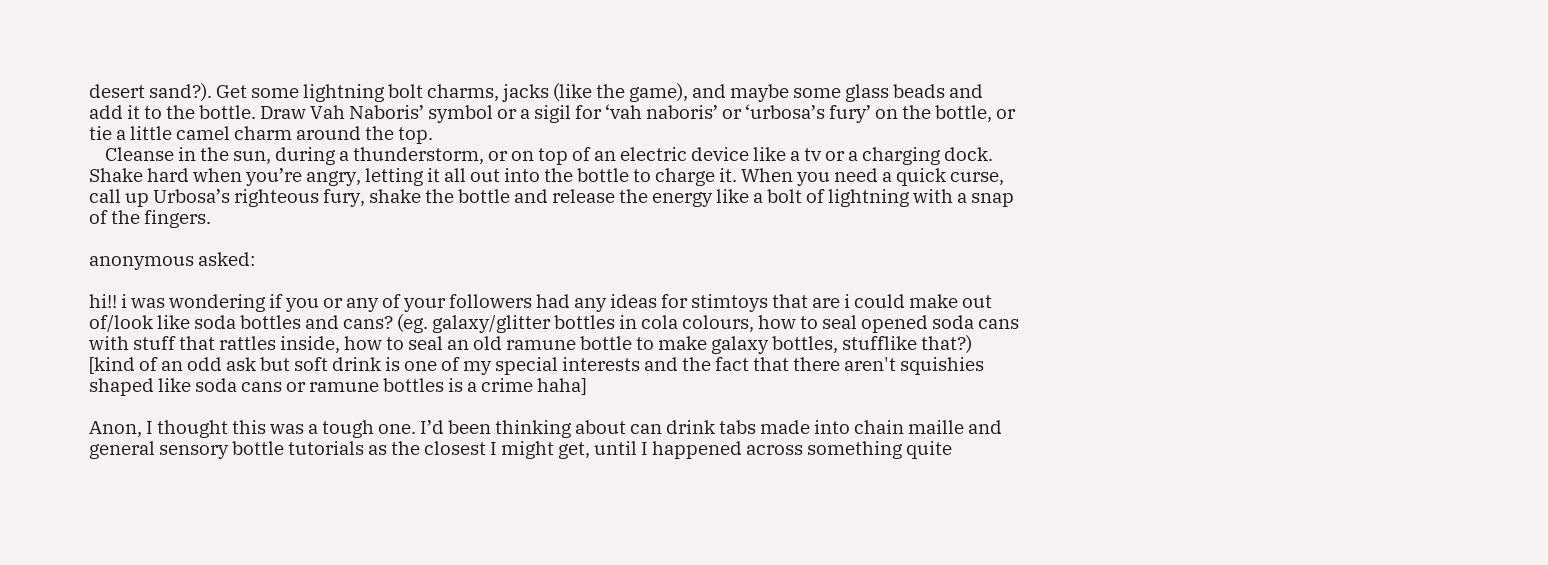desert sand?). Get some lightning bolt charms, jacks (like the game), and maybe some glass beads and add it to the bottle. Draw Vah Naboris’ symbol or a sigil for ‘vah naboris’ or ‘urbosa’s fury’ on the bottle, or tie a little camel charm around the top.
    Cleanse in the sun, during a thunderstorm, or on top of an electric device like a tv or a charging dock. Shake hard when you’re angry, letting it all out into the bottle to charge it. When you need a quick curse, call up Urbosa’s righteous fury, shake the bottle and release the energy like a bolt of lightning with a snap of the fingers.

anonymous asked:

hi!! i was wondering if you or any of your followers had any ideas for stimtoys that are i could make out of/look like soda bottles and cans? (eg. galaxy/glitter bottles in cola colours, how to seal opened soda cans with stuff that rattles inside, how to seal an old ramune bottle to make galaxy bottles, stufflike that?) [kind of an odd ask but soft drink is one of my special interests and the fact that there aren't squishies shaped like soda cans or ramune bottles is a crime haha]

Anon, I thought this was a tough one. I’d been thinking about can drink tabs made into chain maille and general sensory bottle tutorials as the closest I might get, until I happened across something quite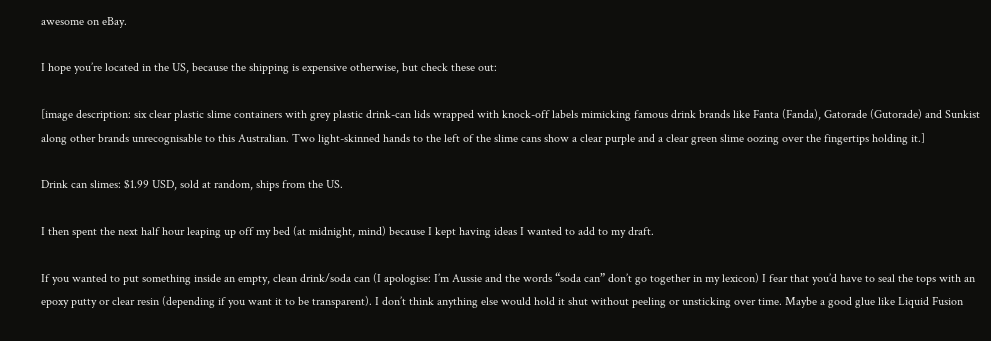awesome on eBay.

I hope you’re located in the US, because the shipping is expensive otherwise, but check these out:

[image description: six clear plastic slime containers with grey plastic drink-can lids wrapped with knock-off labels mimicking famous drink brands like Fanta (Fanda), Gatorade (Gutorade) and Sunkist along other brands unrecognisable to this Australian. Two light-skinned hands to the left of the slime cans show a clear purple and a clear green slime oozing over the fingertips holding it.]

Drink can slimes: $1.99 USD, sold at random, ships from the US.

I then spent the next half hour leaping up off my bed (at midnight, mind) because I kept having ideas I wanted to add to my draft.

If you wanted to put something inside an empty, clean drink/soda can (I apologise: I’m Aussie and the words “soda can” don’t go together in my lexicon) I fear that you’d have to seal the tops with an epoxy putty or clear resin (depending if you want it to be transparent). I don’t think anything else would hold it shut without peeling or unsticking over time. Maybe a good glue like Liquid Fusion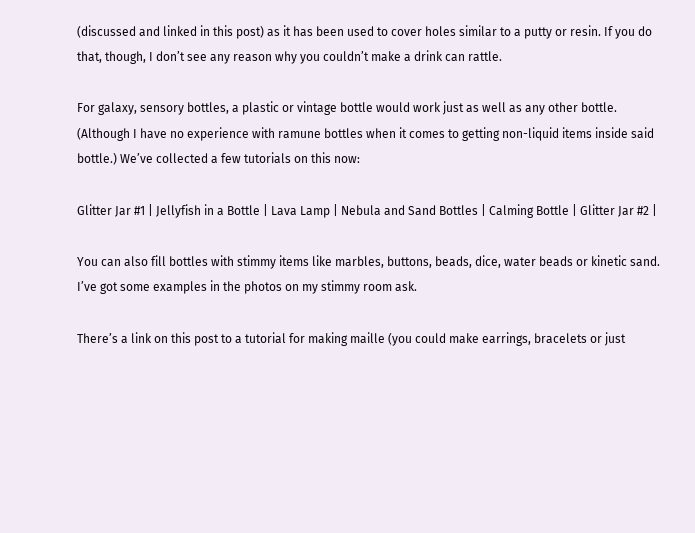(discussed and linked in this post) as it has been used to cover holes similar to a putty or resin. If you do that, though, I don’t see any reason why you couldn’t make a drink can rattle.

For galaxy, sensory bottles, a plastic or vintage bottle would work just as well as any other bottle. (Although I have no experience with ramune bottles when it comes to getting non-liquid items inside said bottle.) We’ve collected a few tutorials on this now:

Glitter Jar #1 | Jellyfish in a Bottle | Lava Lamp | Nebula and Sand Bottles | Calming Bottle | Glitter Jar #2 |

You can also fill bottles with stimmy items like marbles, buttons, beads, dice, water beads or kinetic sand. I’ve got some examples in the photos on my stimmy room ask.

There’s a link on this post to a tutorial for making maille (you could make earrings, bracelets or just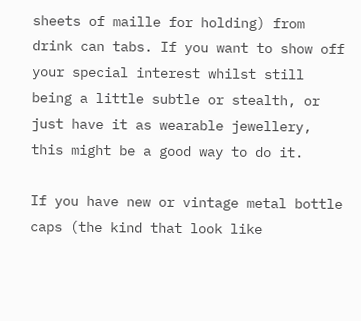sheets of maille for holding) from drink can tabs. If you want to show off your special interest whilst still being a little subtle or stealth, or just have it as wearable jewellery, this might be a good way to do it.

If you have new or vintage metal bottle caps (the kind that look like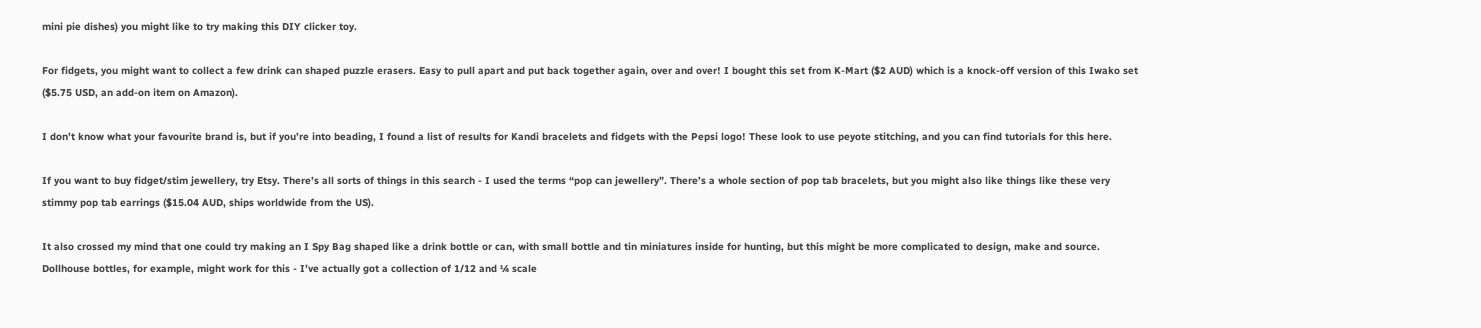mini pie dishes) you might like to try making this DIY clicker toy.

For fidgets, you might want to collect a few drink can shaped puzzle erasers. Easy to pull apart and put back together again, over and over! I bought this set from K-Mart ($2 AUD) which is a knock-off version of this Iwako set ($5.75 USD, an add-on item on Amazon).

I don’t know what your favourite brand is, but if you’re into beading, I found a list of results for Kandi bracelets and fidgets with the Pepsi logo! These look to use peyote stitching, and you can find tutorials for this here.

If you want to buy fidget/stim jewellery, try Etsy. There’s all sorts of things in this search - I used the terms “pop can jewellery”. There’s a whole section of pop tab bracelets, but you might also like things like these very stimmy pop tab earrings ($15.04 AUD, ships worldwide from the US).

It also crossed my mind that one could try making an I Spy Bag shaped like a drink bottle or can, with small bottle and tin miniatures inside for hunting, but this might be more complicated to design, make and source. Dollhouse bottles, for example, might work for this - I’ve actually got a collection of 1/12 and ¼ scale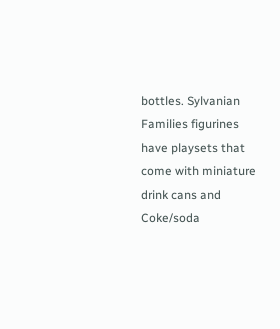bottles. Sylvanian Families figurines have playsets that come with miniature drink cans and Coke/soda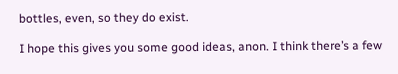bottles, even, so they do exist.

I hope this gives you some good ideas, anon. I think there’s a few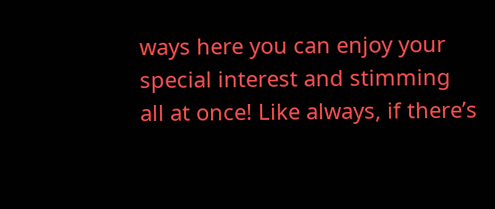ways here you can enjoy your special interest and stimming all at once! Like always, if there’s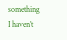something I haven’t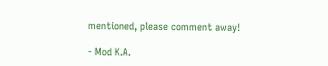mentioned, please comment away!

- Mod K.A.